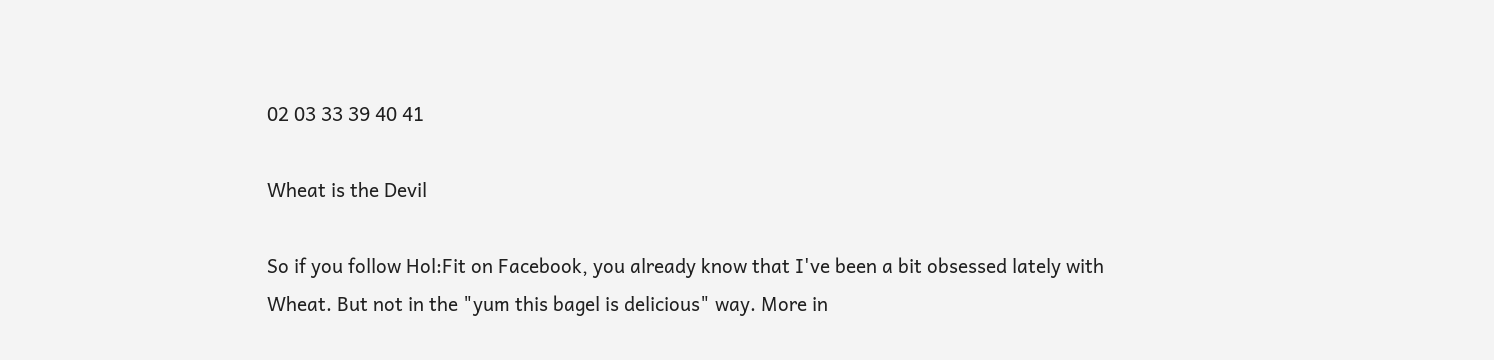02 03 33 39 40 41

Wheat is the Devil

So if you follow Hol:Fit on Facebook, you already know that I've been a bit obsessed lately with Wheat. But not in the "yum this bagel is delicious" way. More in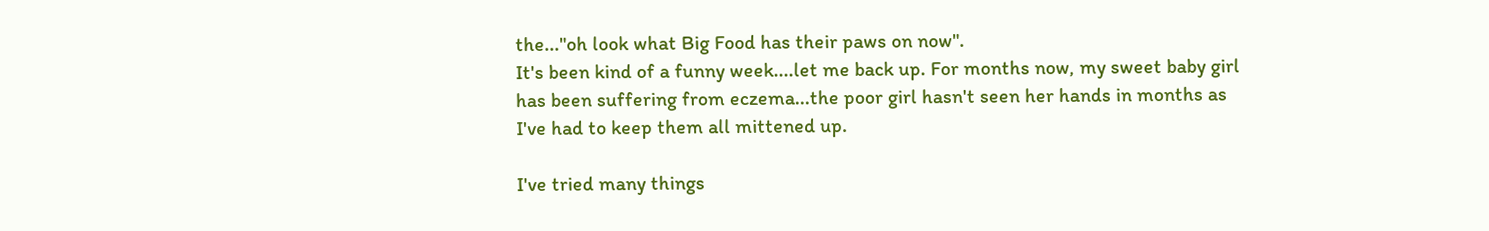the..."oh look what Big Food has their paws on now".
It's been kind of a funny week....let me back up. For months now, my sweet baby girl has been suffering from eczema...the poor girl hasn't seen her hands in months as I've had to keep them all mittened up.

I've tried many things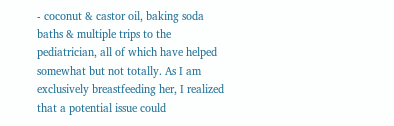- coconut & castor oil, baking soda baths & multiple trips to the pediatrician, all of which have helped somewhat but not totally. As I am exclusively breastfeeding her, I realized that a potential issue could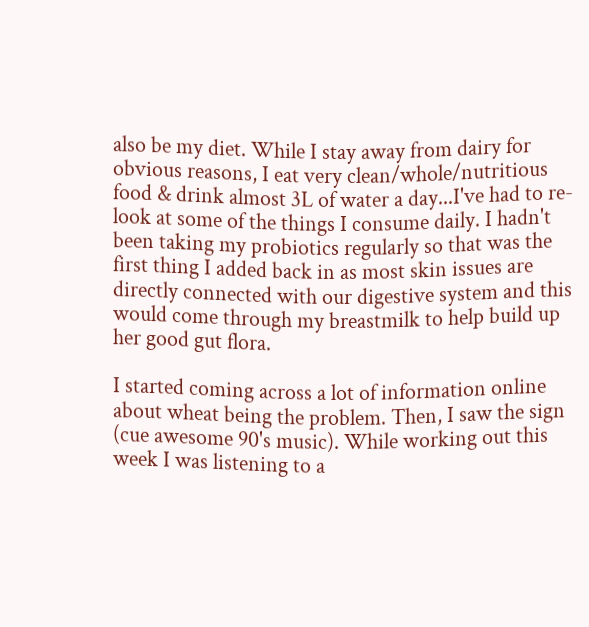also be my diet. While I stay away from dairy for obvious reasons, I eat very clean/whole/nutritious food & drink almost 3L of water a day...I've had to re-look at some of the things I consume daily. I hadn't been taking my probiotics regularly so that was the first thing I added back in as most skin issues are directly connected with our digestive system and this would come through my breastmilk to help build up her good gut flora.

I started coming across a lot of information online about wheat being the problem. Then, I saw the sign (cue awesome 90's music). While working out this week I was listening to a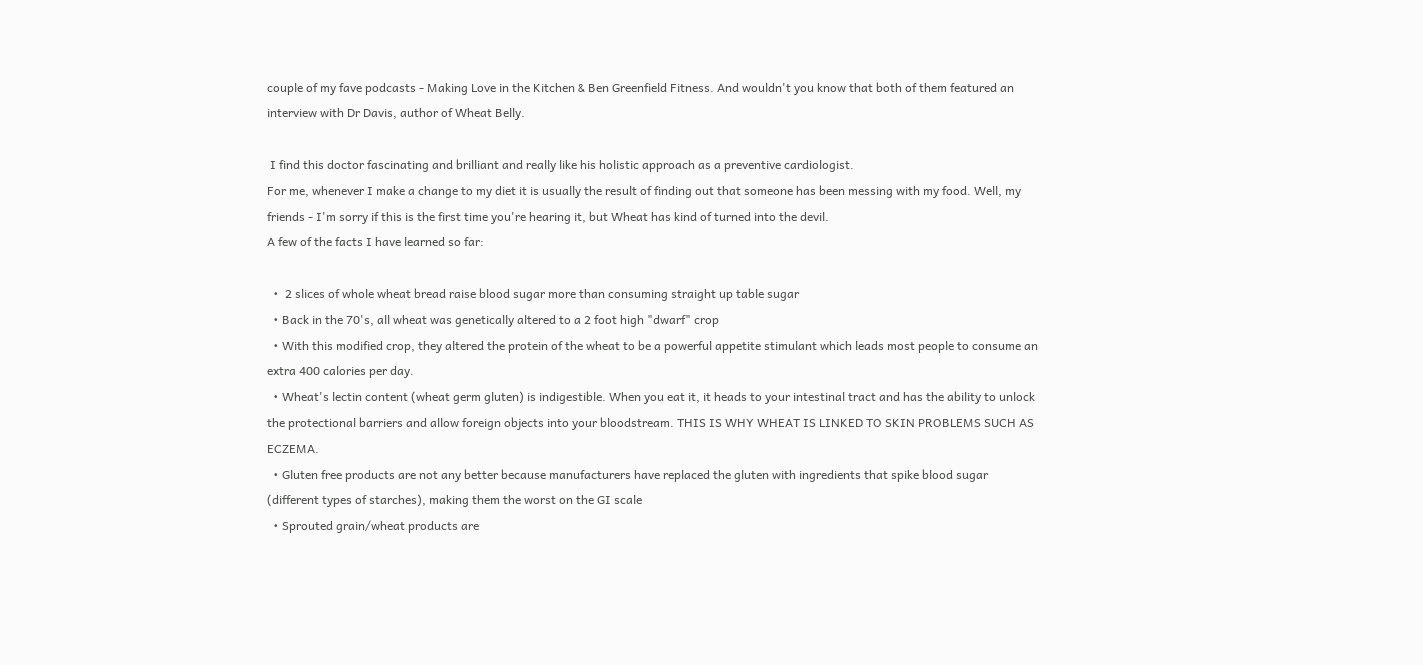couple of my fave podcasts - Making Love in the Kitchen & Ben Greenfield Fitness. And wouldn't you know that both of them featured an interview with Dr Davis, author of Wheat Belly.

 I find this doctor fascinating and brilliant and really like his holistic approach as a preventive cardiologist.
For me, whenever I make a change to my diet it is usually the result of finding out that someone has been messing with my food. Well, my friends - I'm sorry if this is the first time you're hearing it, but Wheat has kind of turned into the devil.
A few of the facts I have learned so far:

  •  2 slices of whole wheat bread raise blood sugar more than consuming straight up table sugar
  • Back in the 70's, all wheat was genetically altered to a 2 foot high "dwarf" crop
  • With this modified crop, they altered the protein of the wheat to be a powerful appetite stimulant which leads most people to consume an extra 400 calories per day.
  • Wheat's lectin content (wheat germ gluten) is indigestible. When you eat it, it heads to your intestinal tract and has the ability to unlock the protectional barriers and allow foreign objects into your bloodstream. THIS IS WHY WHEAT IS LINKED TO SKIN PROBLEMS SUCH AS ECZEMA.
  • Gluten free products are not any better because manufacturers have replaced the gluten with ingredients that spike blood sugar (different types of starches), making them the worst on the GI scale
  • Sprouted grain/wheat products are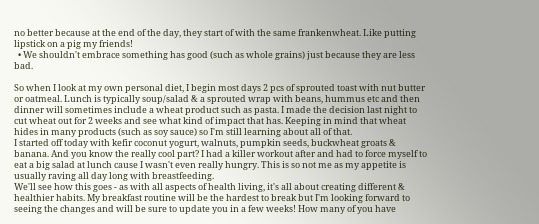no better because at the end of the day, they start of with the same frankenwheat. Like putting lipstick on a pig my friends!
  • We shouldn't embrace something has good (such as whole grains) just because they are less bad.

So when I look at my own personal diet, I begin most days 2 pcs of sprouted toast with nut butter or oatmeal. Lunch is typically soup/salad & a sprouted wrap with beans, hummus etc and then dinner will sometimes include a wheat product such as pasta. I made the decision last night to cut wheat out for 2 weeks and see what kind of impact that has. Keeping in mind that wheat hides in many products (such as soy sauce) so I'm still learning about all of that.
I started off today with kefir coconut yogurt, walnuts, pumpkin seeds, buckwheat groats & banana. And you know the really cool part? I had a killer workout after and had to force myself to eat a big salad at lunch cause I wasn't even really hungry. This is so not me as my appetite is usually raving all day long with breastfeeding.
We'll see how this goes - as with all aspects of health living, it's all about creating different & healthier habits. My breakfast routine will be the hardest to break but I'm looking forward to seeing the changes and will be sure to update you in a few weeks! How many of you have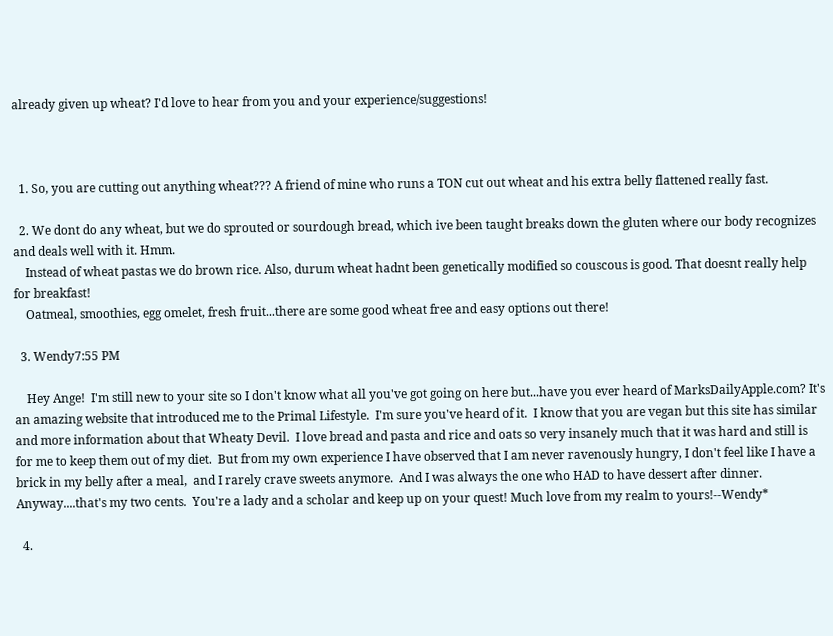already given up wheat? I'd love to hear from you and your experience/suggestions!



  1. So, you are cutting out anything wheat??? A friend of mine who runs a TON cut out wheat and his extra belly flattened really fast.

  2. We dont do any wheat, but we do sprouted or sourdough bread, which ive been taught breaks down the gluten where our body recognizes and deals well with it. Hmm.
    Instead of wheat pastas we do brown rice. Also, durum wheat hadnt been genetically modified so couscous is good. That doesnt really help for breakfast!
    Oatmeal, smoothies, egg omelet, fresh fruit...there are some good wheat free and easy options out there!

  3. Wendy7:55 PM

    Hey Ange!  I'm still new to your site so I don't know what all you've got going on here but...have you ever heard of MarksDailyApple.com? It's an amazing website that introduced me to the Primal Lifestyle.  I'm sure you've heard of it.  I know that you are vegan but this site has similar and more information about that Wheaty Devil.  I love bread and pasta and rice and oats so very insanely much that it was hard and still is for me to keep them out of my diet.  But from my own experience I have observed that I am never ravenously hungry, I don't feel like I have a brick in my belly after a meal,  and I rarely crave sweets anymore.  And I was always the one who HAD to have dessert after dinner.  Anyway....that's my two cents.  You're a lady and a scholar and keep up on your quest! Much love from my realm to yours!--Wendy*

  4.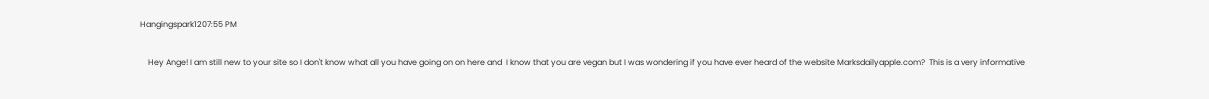Hangingspark1207:55 PM

    Hey Ange! I am still new to your site so I don't know what all you have going on on here and  I know that you are vegan but I was wondering if you have ever heard of the website Marksdailyapple.com?  This is a very informative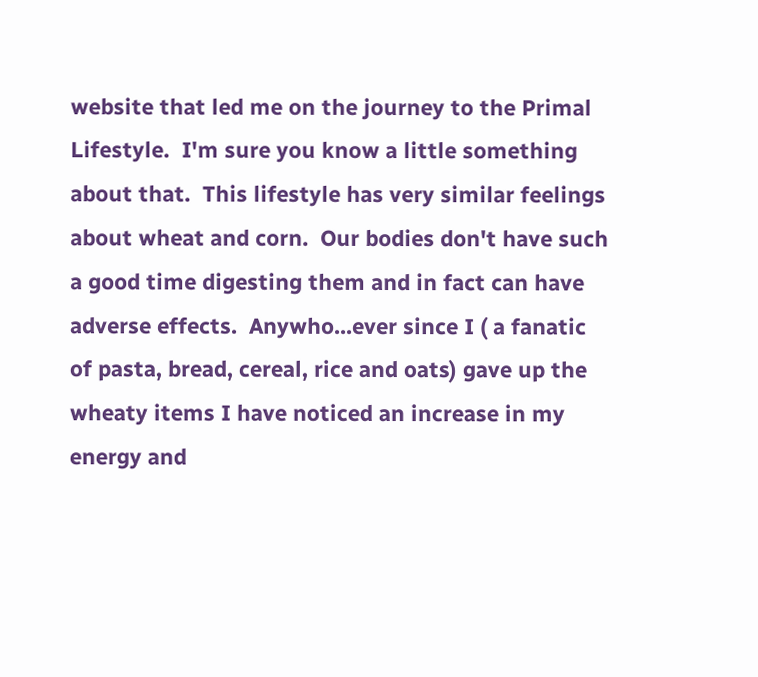website that led me on the journey to the Primal Lifestyle.  I'm sure you know a little something about that.  This lifestyle has very similar feelings about wheat and corn.  Our bodies don't have such a good time digesting them and in fact can have adverse effects.  Anywho...ever since I ( a fanatic of pasta, bread, cereal, rice and oats) gave up the wheaty items I have noticed an increase in my energy and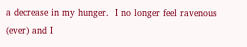a decrease in my hunger.  I no longer feel ravenous (ever) and I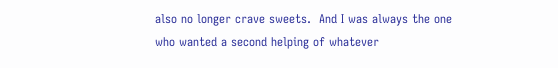also no longer crave sweets.  And I was always the one who wanted a second helping of whatever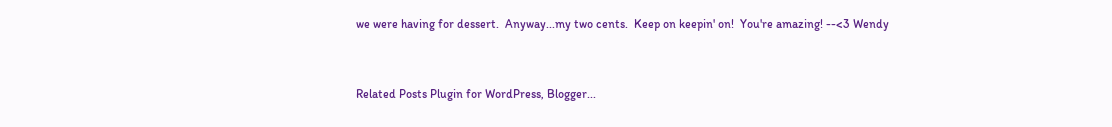we were having for dessert.  Anyway...my two cents.  Keep on keepin' on!  You're amazing! --<3 Wendy


Related Posts Plugin for WordPress, Blogger...